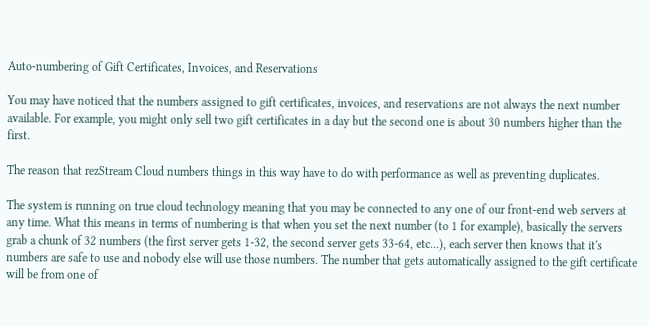Auto-numbering of Gift Certificates, Invoices, and Reservations

You may have noticed that the numbers assigned to gift certificates, invoices, and reservations are not always the next number available. For example, you might only sell two gift certificates in a day but the second one is about 30 numbers higher than the first.

The reason that rezStream Cloud numbers things in this way have to do with performance as well as preventing duplicates.

The system is running on true cloud technology meaning that you may be connected to any one of our front-end web servers at any time. What this means in terms of numbering is that when you set the next number (to 1 for example), basically the servers grab a chunk of 32 numbers (the first server gets 1-32, the second server gets 33-64, etc...), each server then knows that it's numbers are safe to use and nobody else will use those numbers. The number that gets automatically assigned to the gift certificate will be from one of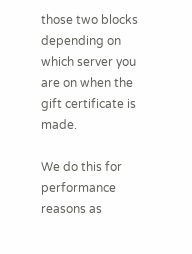those two blocks depending on which server you are on when the gift certificate is made.

We do this for performance reasons as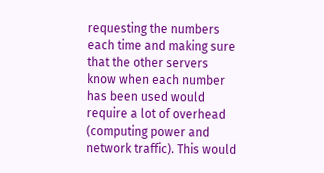requesting the numbers each time and making sure that the other servers know when each number has been used would require a lot of overhead (computing power and network traffic). This would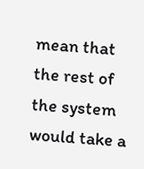mean that the rest of the system would take a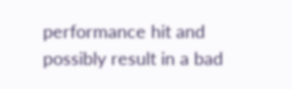performance hit and possibly result in a bad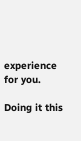experience for you.

Doing it this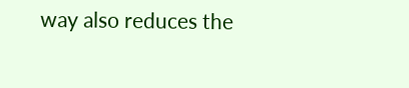way also reduces the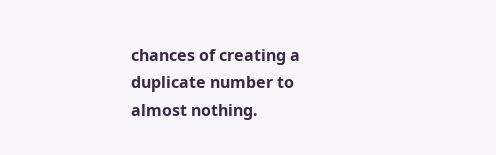chances of creating a duplicate number to almost nothing.